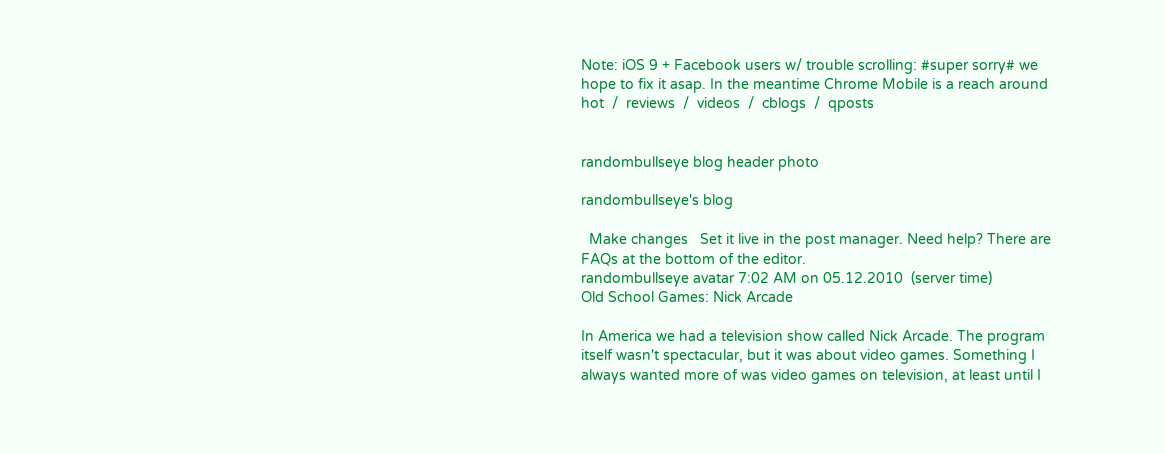Note: iOS 9 + Facebook users w/ trouble scrolling: #super sorry# we hope to fix it asap. In the meantime Chrome Mobile is a reach around
hot  /  reviews  /  videos  /  cblogs  /  qposts


randombullseye blog header photo

randombullseye's blog

  Make changes   Set it live in the post manager. Need help? There are FAQs at the bottom of the editor.
randombullseye avatar 7:02 AM on 05.12.2010  (server time)
Old School Games: Nick Arcade

In America we had a television show called Nick Arcade. The program itself wasn't spectacular, but it was about video games. Something I always wanted more of was video games on television, at least until I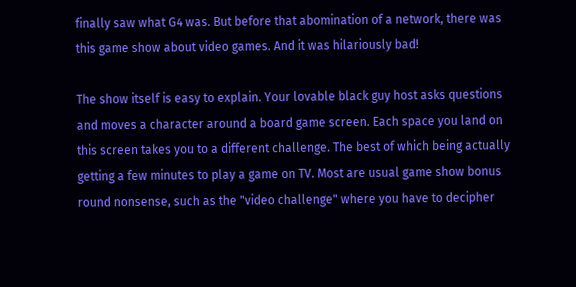finally saw what G4 was. But before that abomination of a network, there was this game show about video games. And it was hilariously bad!

The show itself is easy to explain. Your lovable black guy host asks questions and moves a character around a board game screen. Each space you land on this screen takes you to a different challenge. The best of which being actually getting a few minutes to play a game on TV. Most are usual game show bonus round nonsense, such as the "video challenge" where you have to decipher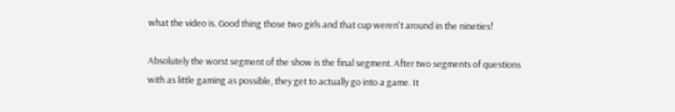what the video is. Good thing those two girls and that cup weren't around in the nineties!

Absolutely the worst segment of the show is the final segment. After two segments of questions with as little gaming as possible, they get to actually go into a game. It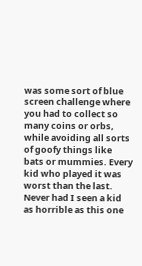was some sort of blue screen challenge where you had to collect so many coins or orbs, while avoiding all sorts of goofy things like bats or mummies. Every kid who played it was worst than the last. Never had I seen a kid as horrible as this one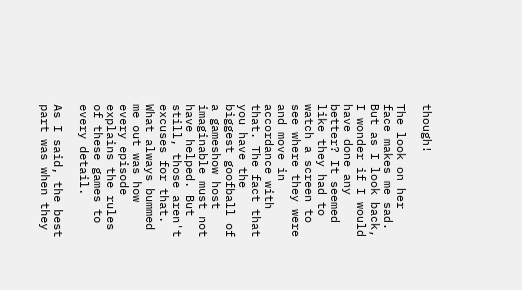though!

The look on her face makes me sad. But as I look back, I wonder if I would have done any better? It seemed like they had to watch a screen to see where they were and move in accordance with that. The fact that you have the biggest goofball of a gameshow host imaginable must not have helped. But still, those aren't excuses for that. What always bummed me out was how every episode explains the rules of these games to every detail.

As I said, the best part was when they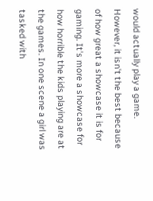would actually play a game. However, it isn't the best because of how great a showcase it is for gaming. It's more a showcase for how horrible the kids playing are at the games. In one scene a girl was tasked with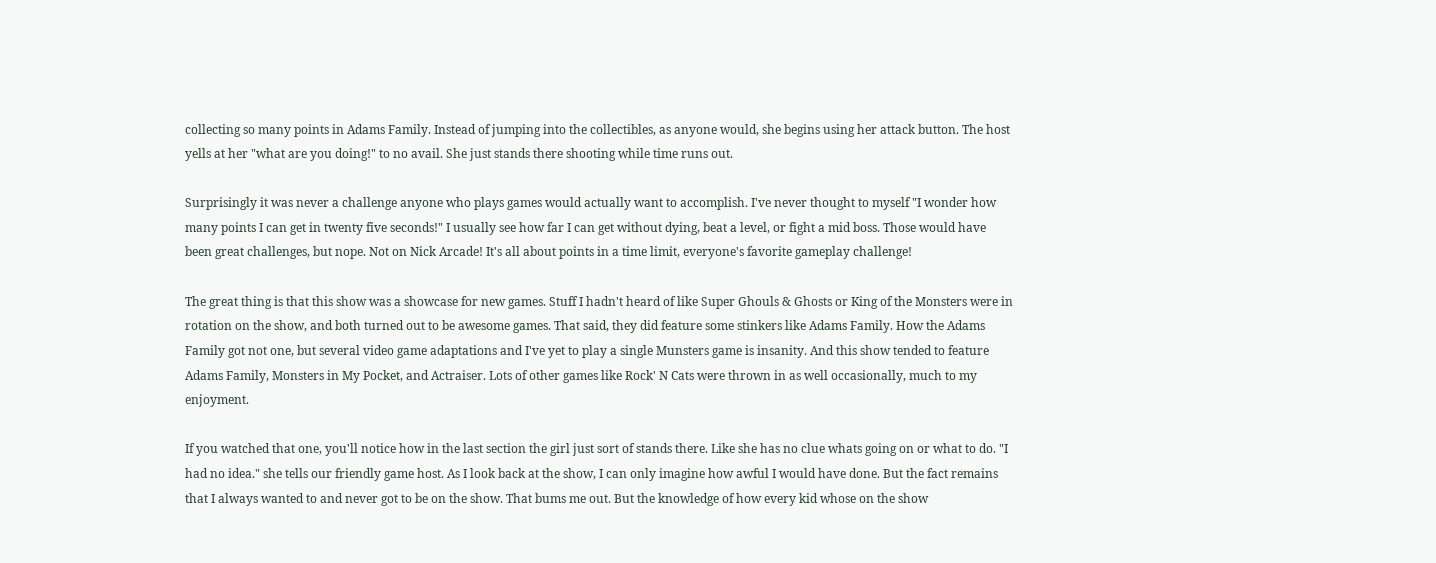collecting so many points in Adams Family. Instead of jumping into the collectibles, as anyone would, she begins using her attack button. The host yells at her "what are you doing!" to no avail. She just stands there shooting while time runs out.

Surprisingly it was never a challenge anyone who plays games would actually want to accomplish. I've never thought to myself "I wonder how many points I can get in twenty five seconds!" I usually see how far I can get without dying, beat a level, or fight a mid boss. Those would have been great challenges, but nope. Not on Nick Arcade! It's all about points in a time limit, everyone's favorite gameplay challenge!

The great thing is that this show was a showcase for new games. Stuff I hadn't heard of like Super Ghouls & Ghosts or King of the Monsters were in rotation on the show, and both turned out to be awesome games. That said, they did feature some stinkers like Adams Family. How the Adams Family got not one, but several video game adaptations and I've yet to play a single Munsters game is insanity. And this show tended to feature Adams Family, Monsters in My Pocket, and Actraiser. Lots of other games like Rock' N Cats were thrown in as well occasionally, much to my enjoyment.

If you watched that one, you'll notice how in the last section the girl just sort of stands there. Like she has no clue whats going on or what to do. "I had no idea." she tells our friendly game host. As I look back at the show, I can only imagine how awful I would have done. But the fact remains that I always wanted to and never got to be on the show. That bums me out. But the knowledge of how every kid whose on the show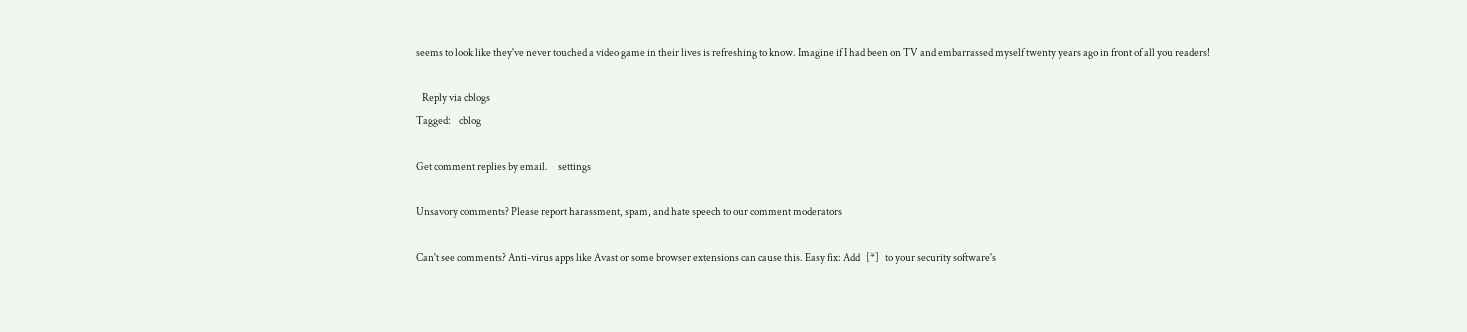seems to look like they've never touched a video game in their lives is refreshing to know. Imagine if I had been on TV and embarrassed myself twenty years ago in front of all you readers!

   Reply via cblogs
Tagged:    cblog

Get comment replies by email.     settings

Unsavory comments? Please report harassment, spam, and hate speech to our comment moderators

Can't see comments? Anti-virus apps like Avast or some browser extensions can cause this. Easy fix: Add   [*]   to your security software's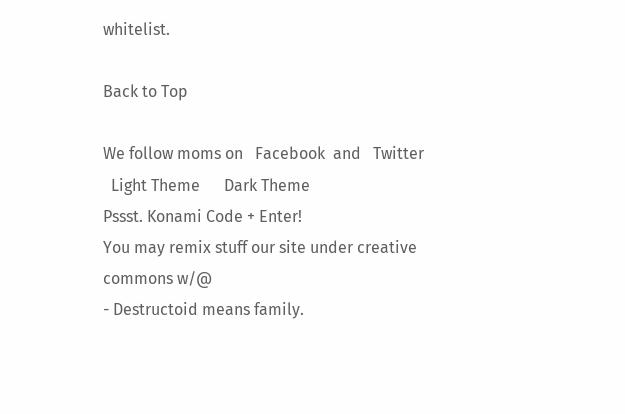whitelist.

Back to Top

We follow moms on   Facebook  and   Twitter
  Light Theme      Dark Theme
Pssst. Konami Code + Enter!
You may remix stuff our site under creative commons w/@
- Destructoid means family.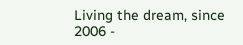Living the dream, since 2006 -